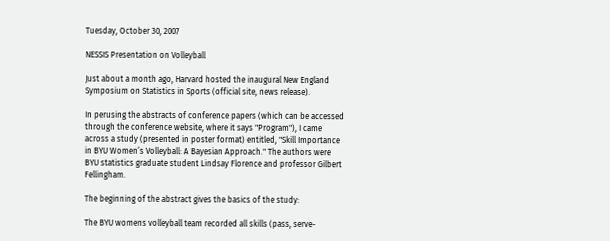Tuesday, October 30, 2007

NESSIS Presentation on Volleyball

Just about a month ago, Harvard hosted the inaugural New England Symposium on Statistics in Sports (official site, news release).

In perusing the abstracts of conference papers (which can be accessed through the conference website, where it says "Program"), I came across a study (presented in poster format) entitled, "Skill Importance in BYU Women’s Volleyball: A Bayesian Approach." The authors were BYU statistics graduate student Lindsay Florence and professor Gilbert Fellingham.

The beginning of the abstract gives the basics of the study:

The BYU womens volleyball team recorded all skills (pass, serve-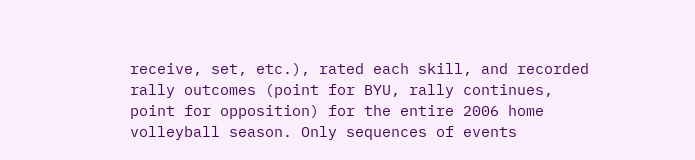receive, set, etc.), rated each skill, and recorded rally outcomes (point for BYU, rally continues, point for opposition) for the entire 2006 home volleyball season. Only sequences of events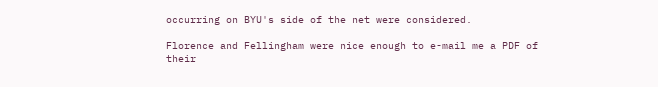occurring on BYU's side of the net were considered.

Florence and Fellingham were nice enough to e-mail me a PDF of their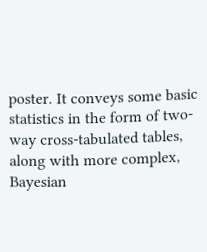poster. It conveys some basic statistics in the form of two-way cross-tabulated tables, along with more complex, Bayesian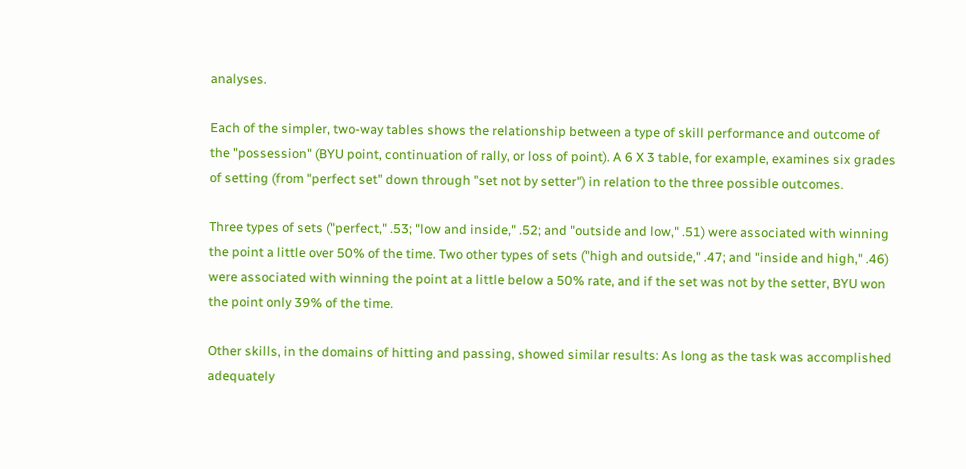analyses.

Each of the simpler, two-way tables shows the relationship between a type of skill performance and outcome of the "possession" (BYU point, continuation of rally, or loss of point). A 6 X 3 table, for example, examines six grades of setting (from "perfect set" down through "set not by setter") in relation to the three possible outcomes.

Three types of sets ("perfect," .53; "low and inside," .52; and "outside and low," .51) were associated with winning the point a little over 50% of the time. Two other types of sets ("high and outside," .47; and "inside and high," .46) were associated with winning the point at a little below a 50% rate, and if the set was not by the setter, BYU won the point only 39% of the time.

Other skills, in the domains of hitting and passing, showed similar results: As long as the task was accomplished adequately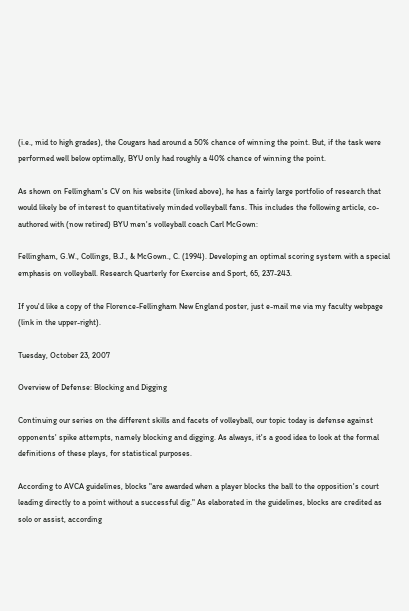(i.e., mid to high grades), the Cougars had around a 50% chance of winning the point. But, if the task were performed well below optimally, BYU only had roughly a 40% chance of winning the point.

As shown on Fellingham's CV on his website (linked above), he has a fairly large portfolio of research that would likely be of interest to quantitatively minded volleyball fans. This includes the following article, co-authored with (now retired) BYU men's volleyball coach Carl McGown:

Fellingham, G.W., Collings, B.J., & McGown., C. (1994). Developing an optimal scoring system with a special emphasis on volleyball. Research Quarterly for Exercise and Sport, 65, 237-243.

If you'd like a copy of the Florence-Fellingham New England poster, just e-mail me via my faculty webpage (link in the upper-right).

Tuesday, October 23, 2007

Overview of Defense: Blocking and Digging

Continuing our series on the different skills and facets of volleyball, our topic today is defense against opponents' spike attempts, namely blocking and digging. As always, it's a good idea to look at the formal definitions of these plays, for statistical purposes.

According to AVCA guidelines, blocks "are awarded when a player blocks the ball to the opposition's court leading directly to a point without a successful dig." As elaborated in the guidelines, blocks are credited as solo or assist, according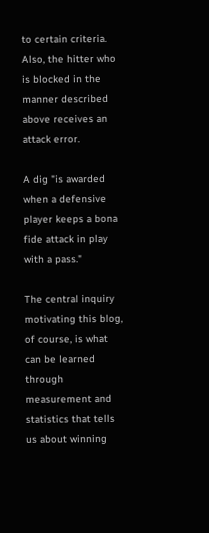to certain criteria. Also, the hitter who is blocked in the manner described above receives an attack error.

A dig "is awarded when a defensive player keeps a bona fide attack in play with a pass."

The central inquiry motivating this blog, of course, is what can be learned through measurement and statistics that tells us about winning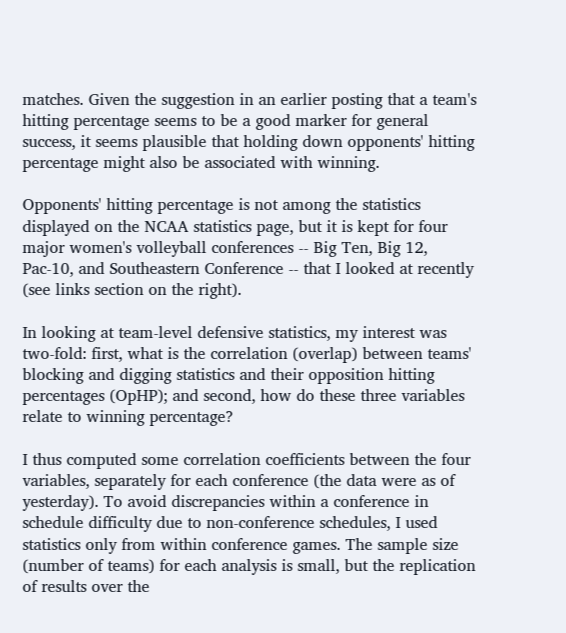matches. Given the suggestion in an earlier posting that a team's hitting percentage seems to be a good marker for general success, it seems plausible that holding down opponents' hitting percentage might also be associated with winning.

Opponents' hitting percentage is not among the statistics displayed on the NCAA statistics page, but it is kept for four major women's volleyball conferences -- Big Ten, Big 12, Pac-10, and Southeastern Conference -- that I looked at recently (see links section on the right).

In looking at team-level defensive statistics, my interest was two-fold: first, what is the correlation (overlap) between teams' blocking and digging statistics and their opposition hitting percentages (OpHP); and second, how do these three variables relate to winning percentage?

I thus computed some correlation coefficients between the four variables, separately for each conference (the data were as of yesterday). To avoid discrepancies within a conference in schedule difficulty due to non-conference schedules, I used statistics only from within conference games. The sample size (number of teams) for each analysis is small, but the replication of results over the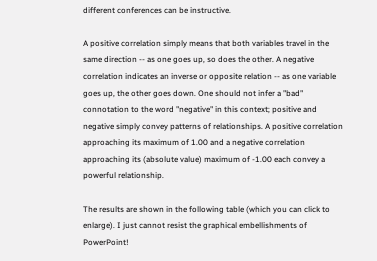different conferences can be instructive.

A positive correlation simply means that both variables travel in the same direction -- as one goes up, so does the other. A negative correlation indicates an inverse or opposite relation -- as one variable goes up, the other goes down. One should not infer a "bad" connotation to the word "negative" in this context; positive and negative simply convey patterns of relationships. A positive correlation approaching its maximum of 1.00 and a negative correlation approaching its (absolute value) maximum of -1.00 each convey a powerful relationship.

The results are shown in the following table (which you can click to enlarge). I just cannot resist the graphical embellishments of PowerPoint!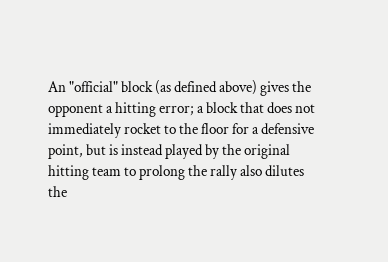An "official" block (as defined above) gives the opponent a hitting error; a block that does not immediately rocket to the floor for a defensive point, but is instead played by the original hitting team to prolong the rally also dilutes the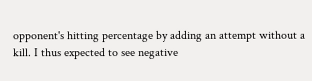opponent's hitting percentage by adding an attempt without a kill. I thus expected to see negative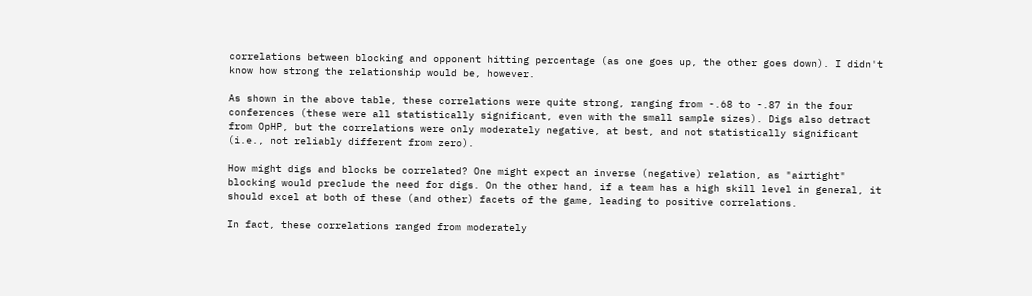correlations between blocking and opponent hitting percentage (as one goes up, the other goes down). I didn't know how strong the relationship would be, however.

As shown in the above table, these correlations were quite strong, ranging from -.68 to -.87 in the four conferences (these were all statistically significant, even with the small sample sizes). Digs also detract from OpHP, but the correlations were only moderately negative, at best, and not statistically significant (i.e., not reliably different from zero).

How might digs and blocks be correlated? One might expect an inverse (negative) relation, as "airtight" blocking would preclude the need for digs. On the other hand, if a team has a high skill level in general, it should excel at both of these (and other) facets of the game, leading to positive correlations.

In fact, these correlations ranged from moderately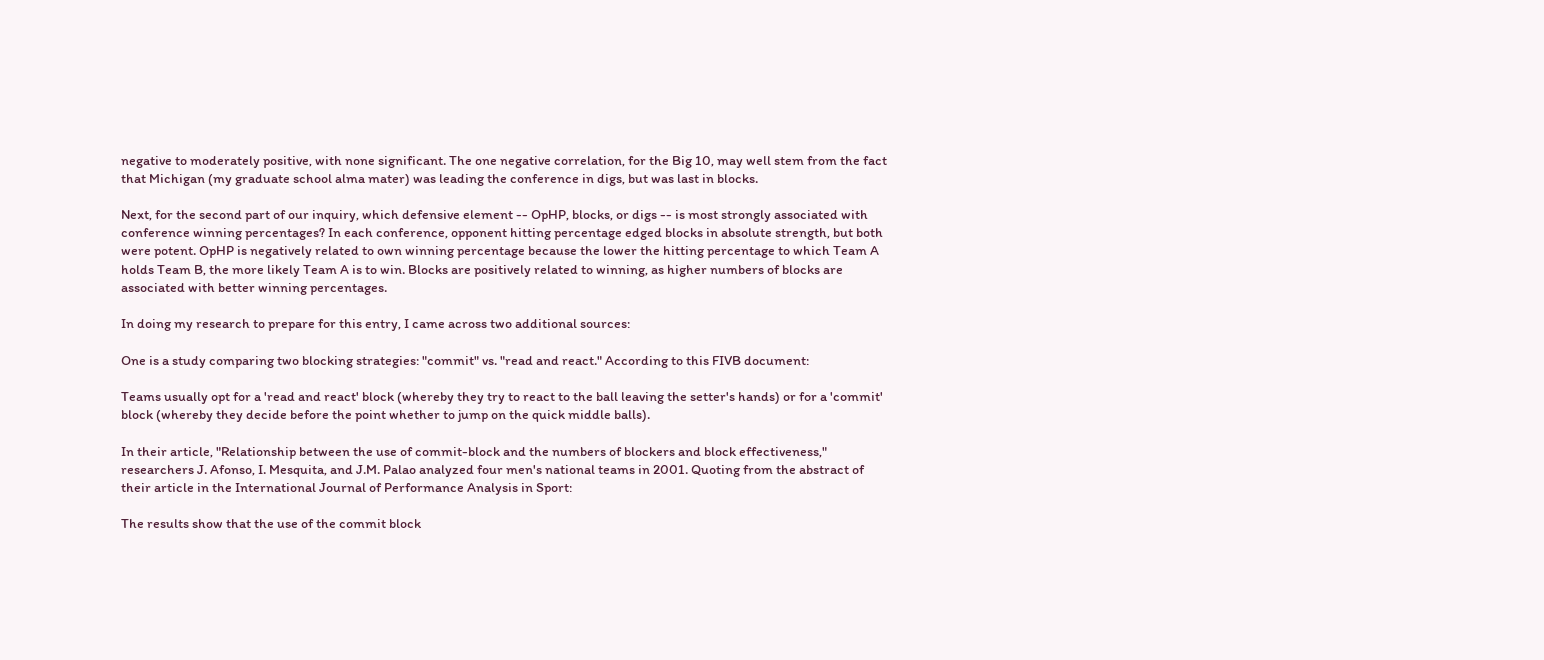negative to moderately positive, with none significant. The one negative correlation, for the Big 10, may well stem from the fact that Michigan (my graduate school alma mater) was leading the conference in digs, but was last in blocks.

Next, for the second part of our inquiry, which defensive element -- OpHP, blocks, or digs -- is most strongly associated with conference winning percentages? In each conference, opponent hitting percentage edged blocks in absolute strength, but both were potent. OpHP is negatively related to own winning percentage because the lower the hitting percentage to which Team A holds Team B, the more likely Team A is to win. Blocks are positively related to winning, as higher numbers of blocks are associated with better winning percentages.

In doing my research to prepare for this entry, I came across two additional sources:

One is a study comparing two blocking strategies: "commit" vs. "read and react." According to this FIVB document:

Teams usually opt for a 'read and react' block (whereby they try to react to the ball leaving the setter's hands) or for a 'commit' block (whereby they decide before the point whether to jump on the quick middle balls).

In their article, "Relationship between the use of commit-block and the numbers of blockers and block effectiveness," researchers J. Afonso, I. Mesquita, and J.M. Palao analyzed four men's national teams in 2001. Quoting from the abstract of their article in the International Journal of Performance Analysis in Sport:

The results show that the use of the commit block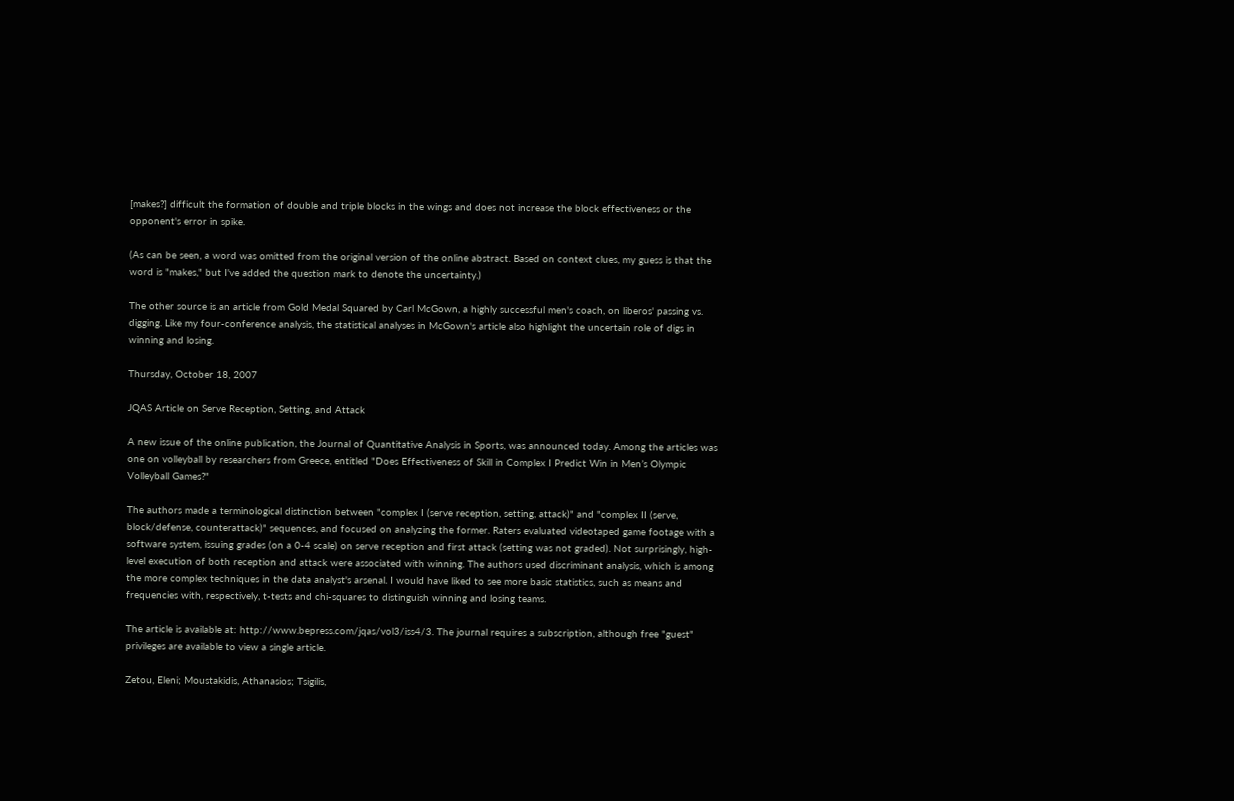[makes?] difficult the formation of double and triple blocks in the wings and does not increase the block effectiveness or the opponent's error in spike.

(As can be seen, a word was omitted from the original version of the online abstract. Based on context clues, my guess is that the word is "makes," but I've added the question mark to denote the uncertainty.)

The other source is an article from Gold Medal Squared by Carl McGown, a highly successful men's coach, on liberos' passing vs. digging. Like my four-conference analysis, the statistical analyses in McGown's article also highlight the uncertain role of digs in winning and losing.

Thursday, October 18, 2007

JQAS Article on Serve Reception, Setting, and Attack

A new issue of the online publication, the Journal of Quantitative Analysis in Sports, was announced today. Among the articles was one on volleyball by researchers from Greece, entitled "Does Effectiveness of Skill in Complex I Predict Win in Men’s Olympic Volleyball Games?"

The authors made a terminological distinction between "complex I (serve reception, setting, attack)" and "complex II (serve, block/defense, counterattack)" sequences, and focused on analyzing the former. Raters evaluated videotaped game footage with a software system, issuing grades (on a 0-4 scale) on serve reception and first attack (setting was not graded). Not surprisingly, high-level execution of both reception and attack were associated with winning. The authors used discriminant analysis, which is among the more complex techniques in the data analyst's arsenal. I would have liked to see more basic statistics, such as means and frequencies with, respectively, t-tests and chi-squares to distinguish winning and losing teams.

The article is available at: http://www.bepress.com/jqas/vol3/iss4/3. The journal requires a subscription, although free "guest" privileges are available to view a single article.

Zetou, Eleni; Moustakidis, Athanasios; Tsigilis,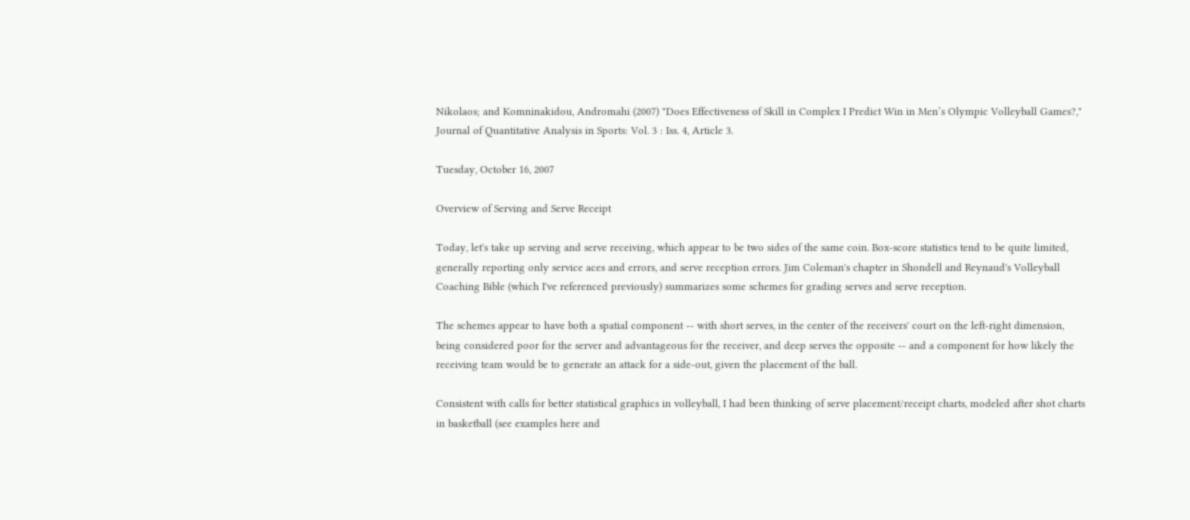Nikolaos; and Komninakidou, Andromahi (2007) "Does Effectiveness of Skill in Complex I Predict Win in Men’s Olympic Volleyball Games?," Journal of Quantitative Analysis in Sports: Vol. 3 : Iss. 4, Article 3.

Tuesday, October 16, 2007

Overview of Serving and Serve Receipt

Today, let's take up serving and serve receiving, which appear to be two sides of the same coin. Box-score statistics tend to be quite limited, generally reporting only service aces and errors, and serve reception errors. Jim Coleman's chapter in Shondell and Reynaud's Volleyball Coaching Bible (which I've referenced previously) summarizes some schemes for grading serves and serve reception.

The schemes appear to have both a spatial component -- with short serves, in the center of the receivers' court on the left-right dimension, being considered poor for the server and advantageous for the receiver, and deep serves the opposite -- and a component for how likely the receiving team would be to generate an attack for a side-out, given the placement of the ball.

Consistent with calls for better statistical graphics in volleyball, I had been thinking of serve placement/receipt charts, modeled after shot charts in basketball (see examples here and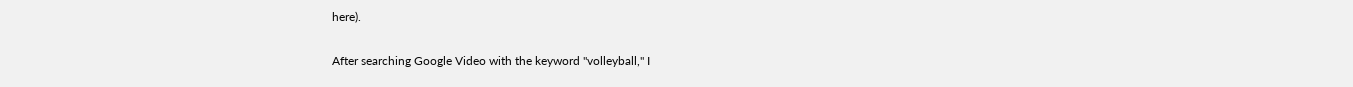here).

After searching Google Video with the keyword "volleyball," I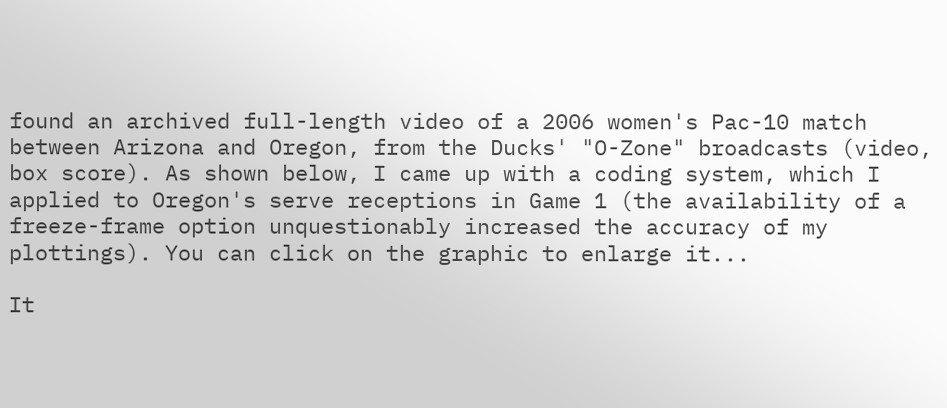found an archived full-length video of a 2006 women's Pac-10 match between Arizona and Oregon, from the Ducks' "O-Zone" broadcasts (video, box score). As shown below, I came up with a coding system, which I applied to Oregon's serve receptions in Game 1 (the availability of a freeze-frame option unquestionably increased the accuracy of my plottings). You can click on the graphic to enlarge it...

It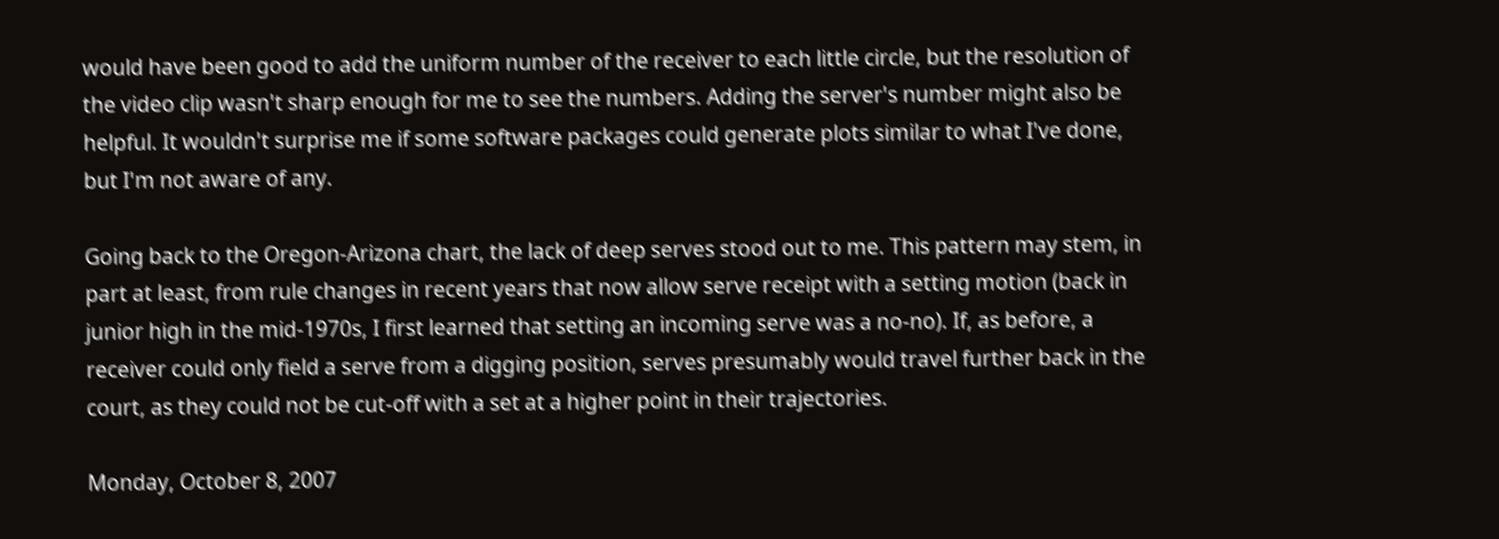would have been good to add the uniform number of the receiver to each little circle, but the resolution of the video clip wasn't sharp enough for me to see the numbers. Adding the server's number might also be helpful. It wouldn't surprise me if some software packages could generate plots similar to what I've done, but I'm not aware of any.

Going back to the Oregon-Arizona chart, the lack of deep serves stood out to me. This pattern may stem, in part at least, from rule changes in recent years that now allow serve receipt with a setting motion (back in junior high in the mid-1970s, I first learned that setting an incoming serve was a no-no). If, as before, a receiver could only field a serve from a digging position, serves presumably would travel further back in the court, as they could not be cut-off with a set at a higher point in their trajectories.

Monday, October 8, 2007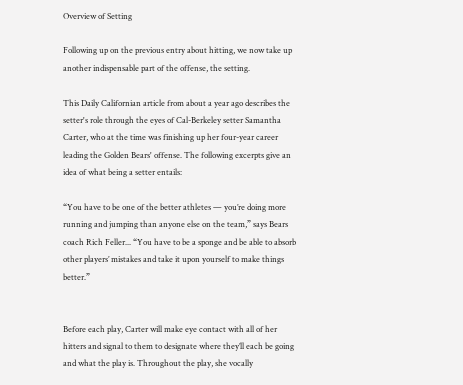Overview of Setting

Following up on the previous entry about hitting, we now take up another indispensable part of the offense, the setting.

This Daily Californian article from about a year ago describes the setter's role through the eyes of Cal-Berkeley setter Samantha Carter, who at the time was finishing up her four-year career leading the Golden Bears' offense. The following excerpts give an idea of what being a setter entails:

“You have to be one of the better athletes — you’re doing more running and jumping than anyone else on the team,” says Bears coach Rich Feller... “You have to be a sponge and be able to absorb other players’ mistakes and take it upon yourself to make things better.”


Before each play, Carter will make eye contact with all of her hitters and signal to them to designate where they’ll each be going and what the play is. Throughout the play, she vocally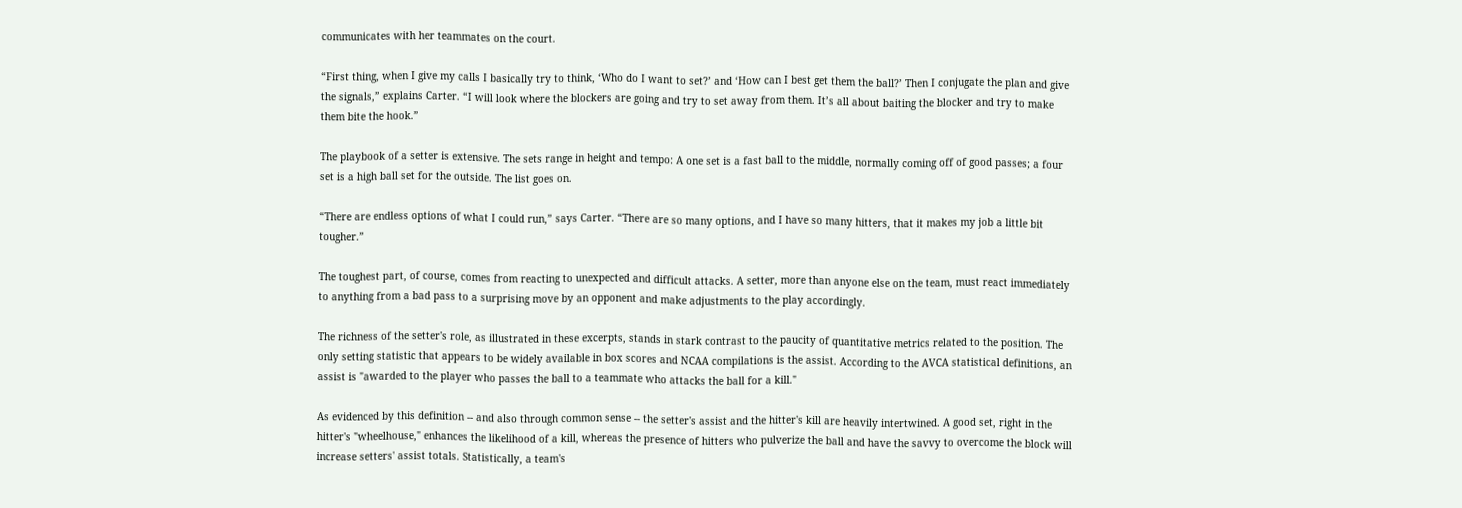communicates with her teammates on the court.

“First thing, when I give my calls I basically try to think, ‘Who do I want to set?’ and ‘How can I best get them the ball?’ Then I conjugate the plan and give the signals,” explains Carter. “I will look where the blockers are going and try to set away from them. It’s all about baiting the blocker and try to make them bite the hook.”

The playbook of a setter is extensive. The sets range in height and tempo: A one set is a fast ball to the middle, normally coming off of good passes; a four set is a high ball set for the outside. The list goes on.

“There are endless options of what I could run,” says Carter. “There are so many options, and I have so many hitters, that it makes my job a little bit tougher.”

The toughest part, of course, comes from reacting to unexpected and difficult attacks. A setter, more than anyone else on the team, must react immediately to anything from a bad pass to a surprising move by an opponent and make adjustments to the play accordingly.

The richness of the setter's role, as illustrated in these excerpts, stands in stark contrast to the paucity of quantitative metrics related to the position. The only setting statistic that appears to be widely available in box scores and NCAA compilations is the assist. According to the AVCA statistical definitions, an assist is "awarded to the player who passes the ball to a teammate who attacks the ball for a kill."

As evidenced by this definition -- and also through common sense -- the setter's assist and the hitter's kill are heavily intertwined. A good set, right in the hitter's "wheelhouse," enhances the likelihood of a kill, whereas the presence of hitters who pulverize the ball and have the savvy to overcome the block will increase setters' assist totals. Statistically, a team's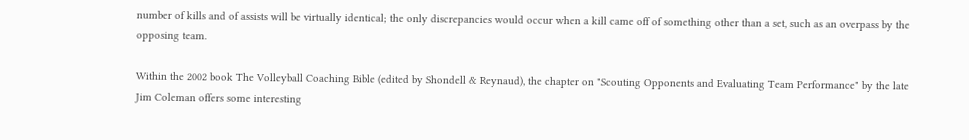number of kills and of assists will be virtually identical; the only discrepancies would occur when a kill came off of something other than a set, such as an overpass by the opposing team.

Within the 2002 book The Volleyball Coaching Bible (edited by Shondell & Reynaud), the chapter on "Scouting Opponents and Evaluating Team Performance" by the late Jim Coleman offers some interesting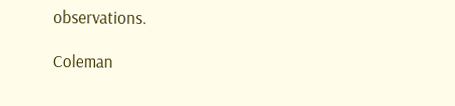observations.

Coleman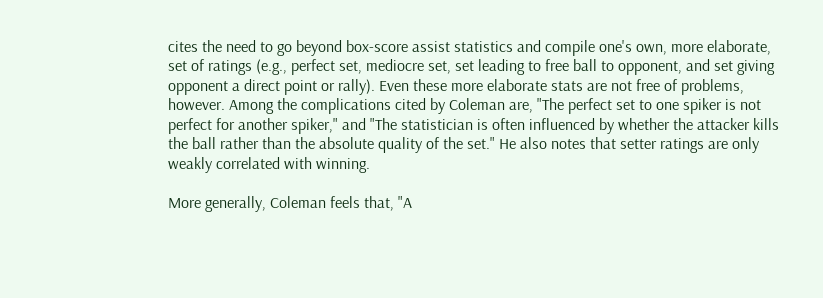cites the need to go beyond box-score assist statistics and compile one's own, more elaborate, set of ratings (e.g., perfect set, mediocre set, set leading to free ball to opponent, and set giving opponent a direct point or rally). Even these more elaborate stats are not free of problems, however. Among the complications cited by Coleman are, "The perfect set to one spiker is not perfect for another spiker," and "The statistician is often influenced by whether the attacker kills the ball rather than the absolute quality of the set." He also notes that setter ratings are only weakly correlated with winning.

More generally, Coleman feels that, "A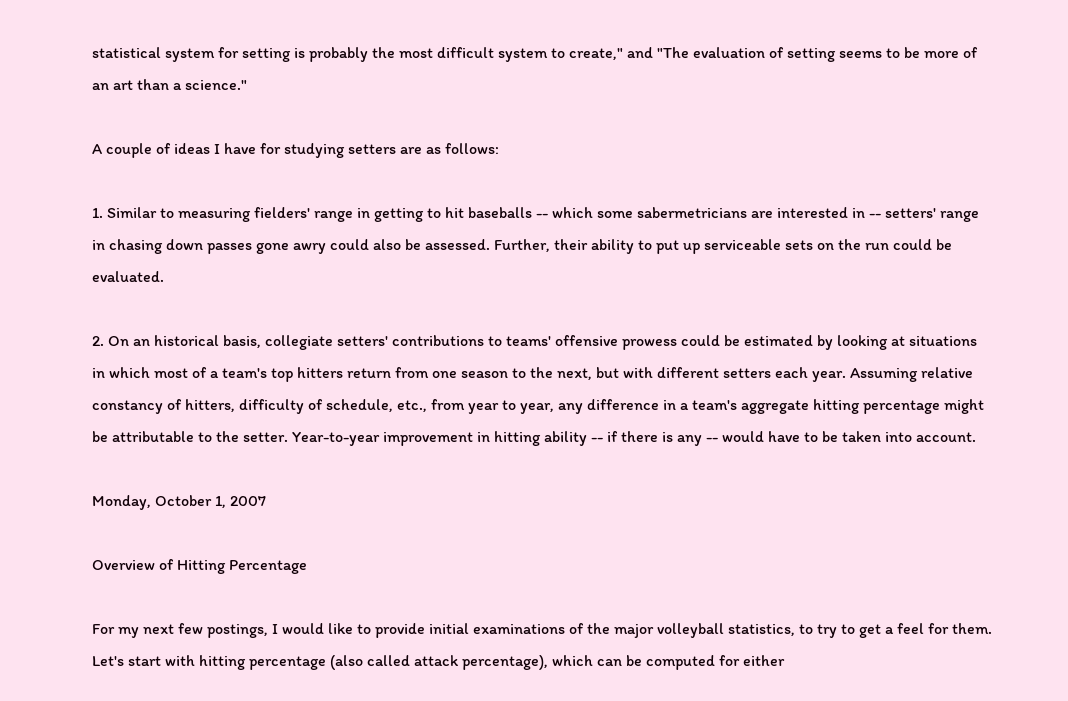statistical system for setting is probably the most difficult system to create," and "The evaluation of setting seems to be more of an art than a science."

A couple of ideas I have for studying setters are as follows:

1. Similar to measuring fielders' range in getting to hit baseballs -- which some sabermetricians are interested in -- setters' range in chasing down passes gone awry could also be assessed. Further, their ability to put up serviceable sets on the run could be evaluated.

2. On an historical basis, collegiate setters' contributions to teams' offensive prowess could be estimated by looking at situations in which most of a team's top hitters return from one season to the next, but with different setters each year. Assuming relative constancy of hitters, difficulty of schedule, etc., from year to year, any difference in a team's aggregate hitting percentage might be attributable to the setter. Year-to-year improvement in hitting ability -- if there is any -- would have to be taken into account.

Monday, October 1, 2007

Overview of Hitting Percentage

For my next few postings, I would like to provide initial examinations of the major volleyball statistics, to try to get a feel for them. Let's start with hitting percentage (also called attack percentage), which can be computed for either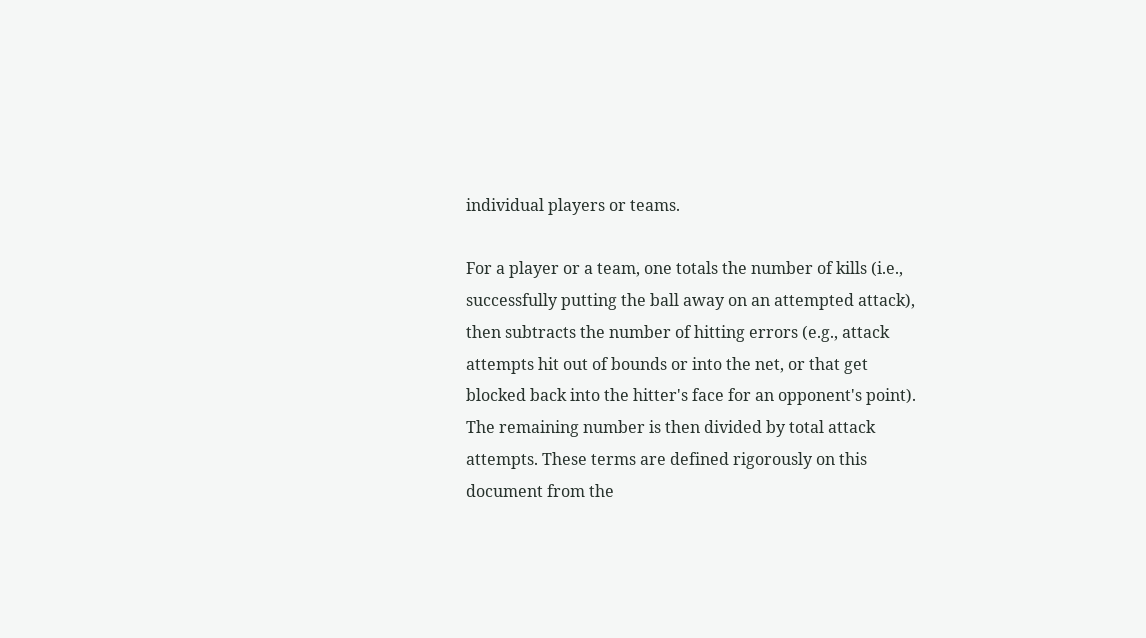individual players or teams.

For a player or a team, one totals the number of kills (i.e., successfully putting the ball away on an attempted attack), then subtracts the number of hitting errors (e.g., attack attempts hit out of bounds or into the net, or that get blocked back into the hitter's face for an opponent's point). The remaining number is then divided by total attack attempts. These terms are defined rigorously on this document from the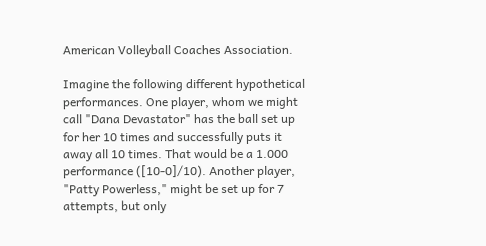American Volleyball Coaches Association.

Imagine the following different hypothetical performances. One player, whom we might call "Dana Devastator" has the ball set up for her 10 times and successfully puts it away all 10 times. That would be a 1.000 performance ([10-0]/10). Another player, "Patty Powerless," might be set up for 7 attempts, but only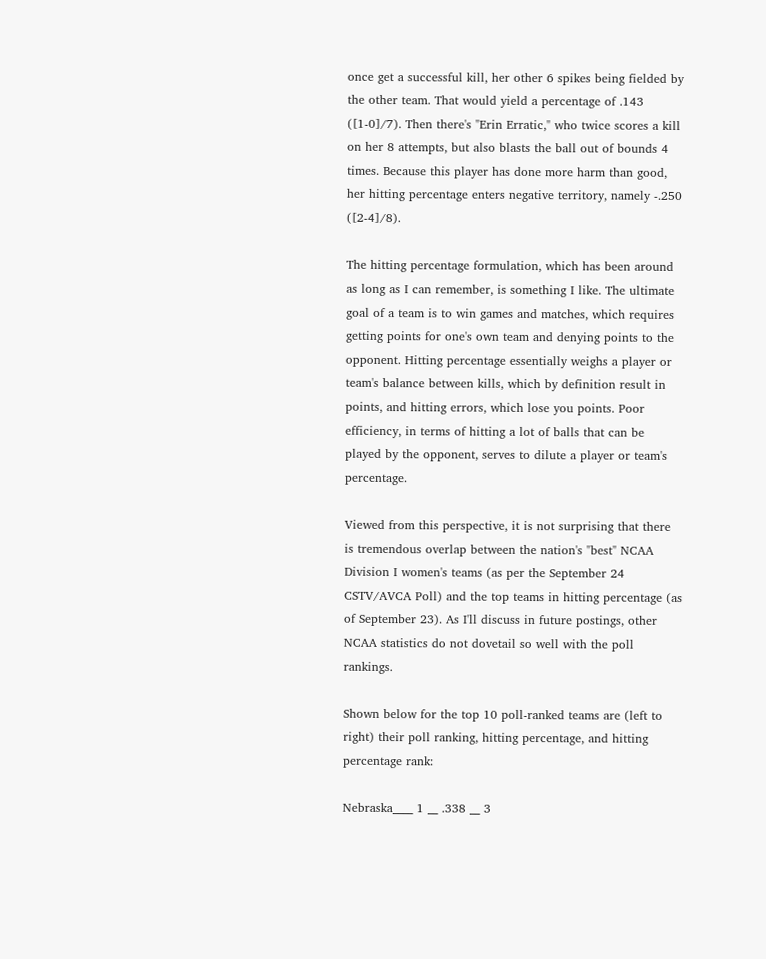once get a successful kill, her other 6 spikes being fielded by the other team. That would yield a percentage of .143 ([1-0]/7). Then there's "Erin Erratic," who twice scores a kill on her 8 attempts, but also blasts the ball out of bounds 4 times. Because this player has done more harm than good, her hitting percentage enters negative territory, namely -.250 ([2-4]/8).

The hitting percentage formulation, which has been around as long as I can remember, is something I like. The ultimate goal of a team is to win games and matches, which requires getting points for one's own team and denying points to the opponent. Hitting percentage essentially weighs a player or team's balance between kills, which by definition result in points, and hitting errors, which lose you points. Poor efficiency, in terms of hitting a lot of balls that can be played by the opponent, serves to dilute a player or team's percentage.

Viewed from this perspective, it is not surprising that there is tremendous overlap between the nation's "best" NCAA Division I women's teams (as per the September 24 CSTV/AVCA Poll) and the top teams in hitting percentage (as of September 23). As I'll discuss in future postings, other NCAA statistics do not dovetail so well with the poll rankings.

Shown below for the top 10 poll-ranked teams are (left to right) their poll ranking, hitting percentage, and hitting percentage rank:

Nebraska____ 1 __ .338 __ 3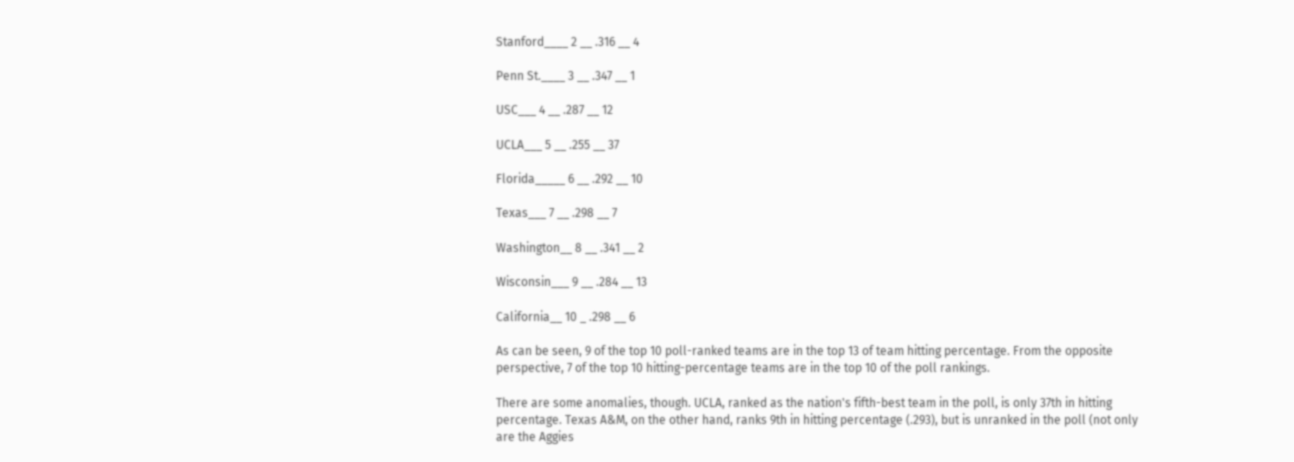Stanford____ 2 __ .316 __ 4

Penn St.____ 3 __ .347 __ 1

USC___ 4 __ .287 __ 12

UCLA___ 5 __ .255 __ 37

Florida_____ 6 __ .292 __ 10

Texas___ 7 __ .298 __ 7

Washington__ 8 __ .341 __ 2

Wisconsin___ 9 __ .284 __ 13

California__ 10 _ .298 __ 6

As can be seen, 9 of the top 10 poll-ranked teams are in the top 13 of team hitting percentage. From the opposite perspective, 7 of the top 10 hitting-percentage teams are in the top 10 of the poll rankings.

There are some anomalies, though. UCLA, ranked as the nation's fifth-best team in the poll, is only 37th in hitting percentage. Texas A&M, on the other hand, ranks 9th in hitting percentage (.293), but is unranked in the poll (not only are the Aggies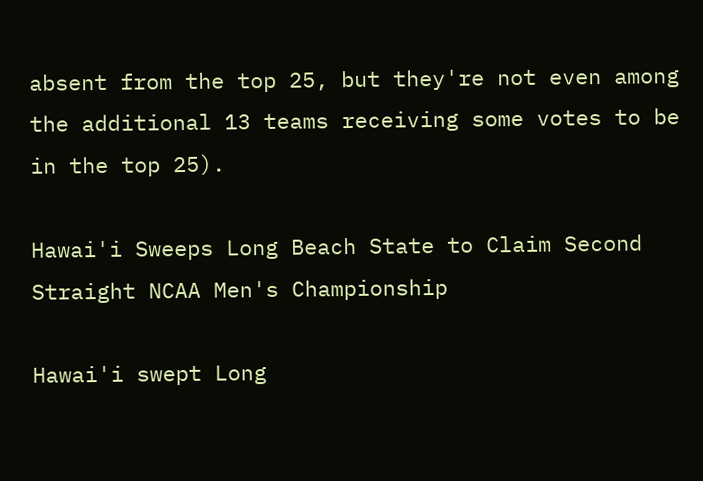absent from the top 25, but they're not even among the additional 13 teams receiving some votes to be in the top 25).

Hawai'i Sweeps Long Beach State to Claim Second Straight NCAA Men's Championship

Hawai'i swept Long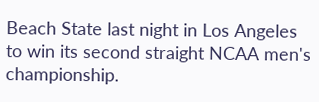Beach State last night in Los Angeles to win its second straight NCAA men's championship.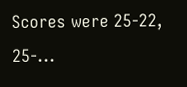Scores were 25-22, 25-...